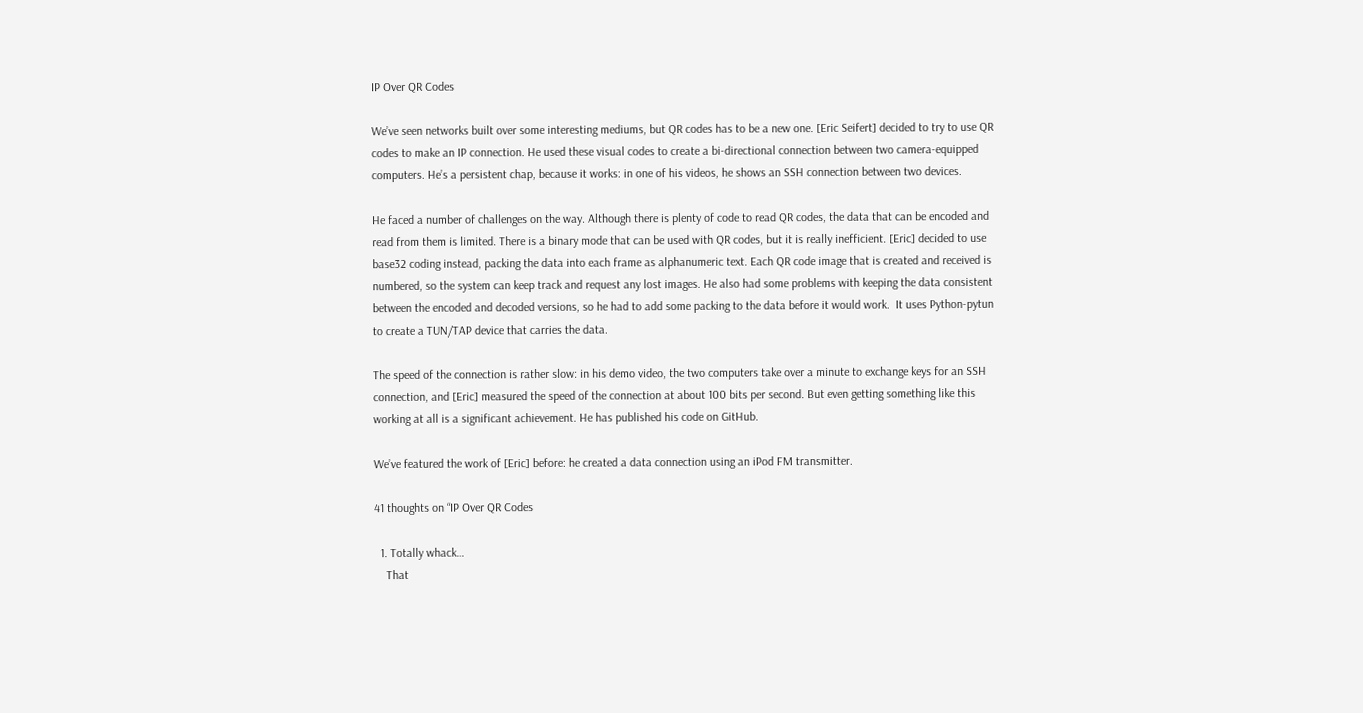IP Over QR Codes

We’ve seen networks built over some interesting mediums, but QR codes has to be a new one. [Eric Seifert] decided to try to use QR codes to make an IP connection. He used these visual codes to create a bi-directional connection between two camera-equipped computers. He’s a persistent chap, because it works: in one of his videos, he shows an SSH connection between two devices.

He faced a number of challenges on the way. Although there is plenty of code to read QR codes, the data that can be encoded and read from them is limited. There is a binary mode that can be used with QR codes, but it is really inefficient. [Eric] decided to use base32 coding instead, packing the data into each frame as alphanumeric text. Each QR code image that is created and received is numbered, so the system can keep track and request any lost images. He also had some problems with keeping the data consistent between the encoded and decoded versions, so he had to add some packing to the data before it would work.  It uses Python-pytun to create a TUN/TAP device that carries the data.

The speed of the connection is rather slow: in his demo video, the two computers take over a minute to exchange keys for an SSH connection, and [Eric] measured the speed of the connection at about 100 bits per second. But even getting something like this working at all is a significant achievement. He has published his code on GitHub.

We’ve featured the work of [Eric] before: he created a data connection using an iPod FM transmitter.

41 thoughts on “IP Over QR Codes

  1. Totally whack…
    That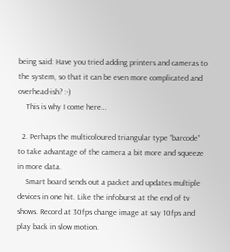being said: Have you tried adding printers and cameras to the system, so that it can be even more complicated and overhead-ish? :-)
    This is why I come here…

  2. Perhaps the multicoloured triangular type “barcode” to take advantage of the camera a bit more and squeeze in more data.
    Smart board sends out a packet and updates multiple devices in one hit. Like the infoburst at the end of tv shows. Record at 30fps change image at say 10fps and play back in slow motion.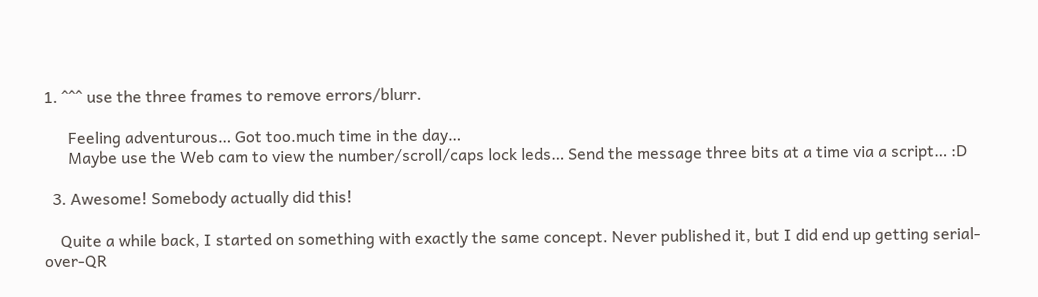1. ^^^ use the three frames to remove errors/blurr.

      Feeling adventurous… Got too.much time in the day…
      Maybe use the Web cam to view the number/scroll/caps lock leds… Send the message three bits at a time via a script… :D

  3. Awesome! Somebody actually did this!

    Quite a while back, I started on something with exactly the same concept. Never published it, but I did end up getting serial-over-QR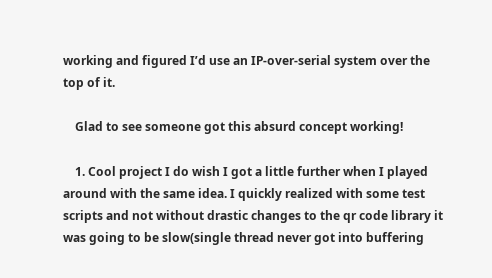working and figured I’d use an IP-over-serial system over the top of it.

    Glad to see someone got this absurd concept working!

    1. Cool project I do wish I got a little further when I played around with the same idea. I quickly realized with some test scripts and not without drastic changes to the qr code library it was going to be slow(single thread never got into buffering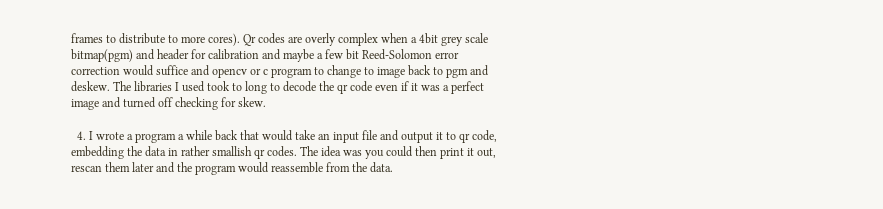frames to distribute to more cores). Qr codes are overly complex when a 4bit grey scale bitmap(pgm) and header for calibration and maybe a few bit Reed-Solomon error correction would suffice and opencv or c program to change to image back to pgm and deskew. The libraries I used took to long to decode the qr code even if it was a perfect image and turned off checking for skew.

  4. I wrote a program a while back that would take an input file and output it to qr code, embedding the data in rather smallish qr codes. The idea was you could then print it out, rescan them later and the program would reassemble from the data.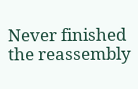Never finished the reassembly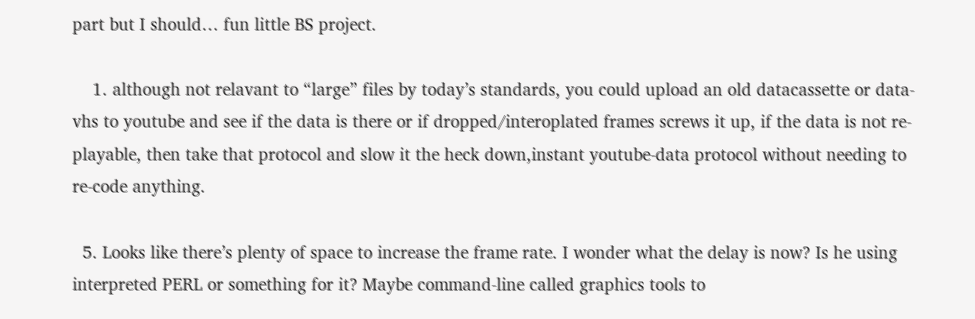part but I should… fun little BS project.

    1. although not relavant to “large” files by today’s standards, you could upload an old datacassette or data-vhs to youtube and see if the data is there or if dropped/interoplated frames screws it up, if the data is not re-playable, then take that protocol and slow it the heck down,instant youtube-data protocol without needing to re-code anything.

  5. Looks like there’s plenty of space to increase the frame rate. I wonder what the delay is now? Is he using interpreted PERL or something for it? Maybe command-line called graphics tools to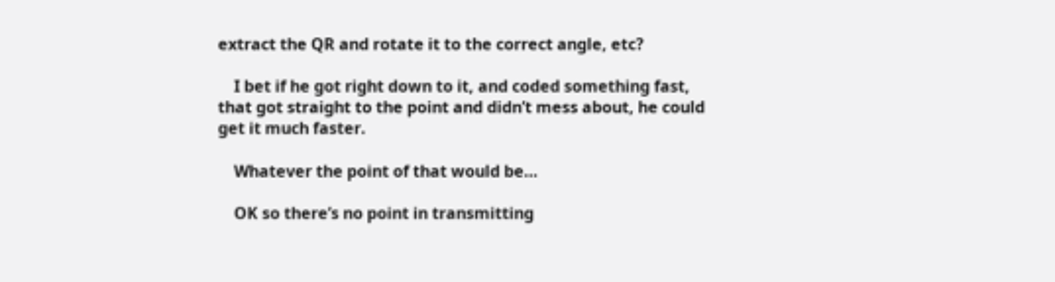extract the QR and rotate it to the correct angle, etc?

    I bet if he got right down to it, and coded something fast, that got straight to the point and didn’t mess about, he could get it much faster.

    Whatever the point of that would be…

    OK so there’s no point in transmitting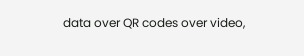data over QR codes over video,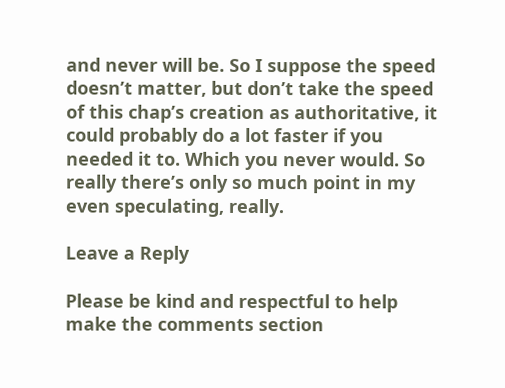and never will be. So I suppose the speed doesn’t matter, but don’t take the speed of this chap’s creation as authoritative, it could probably do a lot faster if you needed it to. Which you never would. So really there’s only so much point in my even speculating, really.

Leave a Reply

Please be kind and respectful to help make the comments section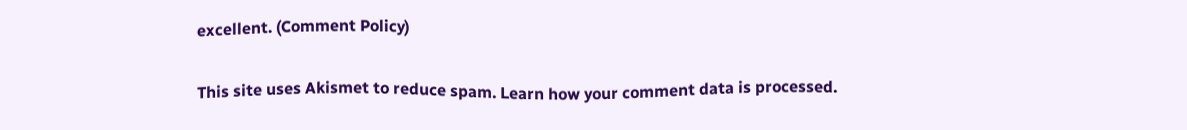excellent. (Comment Policy)

This site uses Akismet to reduce spam. Learn how your comment data is processed.